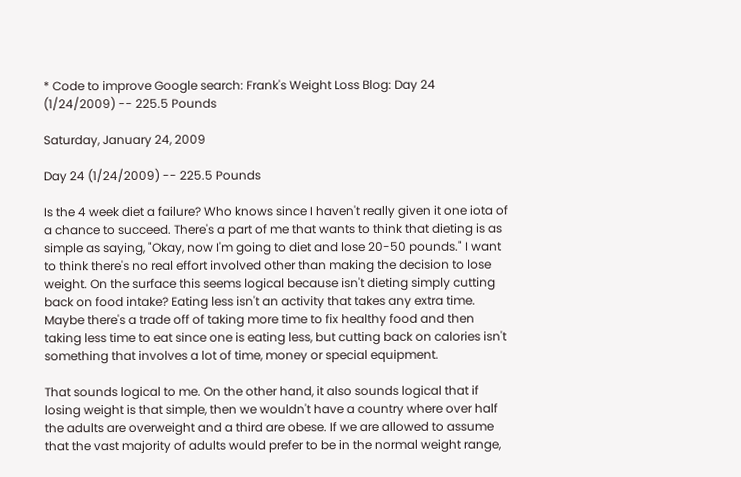* Code to improve Google search: Frank's Weight Loss Blog: Day 24 (1/24/2009) -- 225.5 Pounds

Saturday, January 24, 2009

Day 24 (1/24/2009) -- 225.5 Pounds

Is the 4 week diet a failure? Who knows since I haven't really given it one iota of a chance to succeed. There's a part of me that wants to think that dieting is as simple as saying, "Okay, now I'm going to diet and lose 20-50 pounds." I want to think there's no real effort involved other than making the decision to lose weight. On the surface this seems logical because isn't dieting simply cutting back on food intake? Eating less isn't an activity that takes any extra time. Maybe there's a trade off of taking more time to fix healthy food and then taking less time to eat since one is eating less, but cutting back on calories isn't something that involves a lot of time, money or special equipment.

That sounds logical to me. On the other hand, it also sounds logical that if losing weight is that simple, then we wouldn't have a country where over half the adults are overweight and a third are obese. If we are allowed to assume that the vast majority of adults would prefer to be in the normal weight range,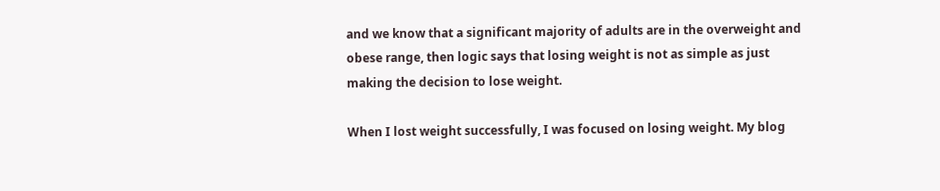and we know that a significant majority of adults are in the overweight and obese range, then logic says that losing weight is not as simple as just making the decision to lose weight.

When I lost weight successfully, I was focused on losing weight. My blog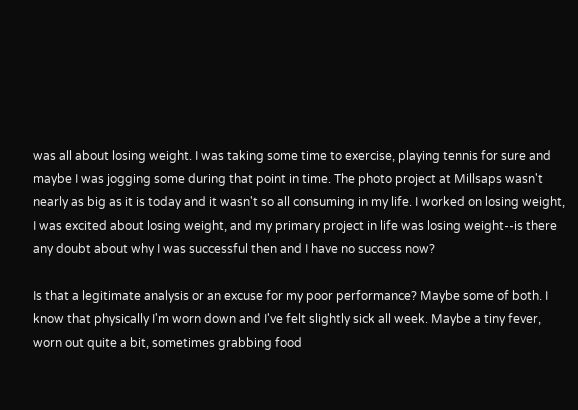was all about losing weight. I was taking some time to exercise, playing tennis for sure and maybe I was jogging some during that point in time. The photo project at Millsaps wasn't nearly as big as it is today and it wasn't so all consuming in my life. I worked on losing weight, I was excited about losing weight, and my primary project in life was losing weight--is there any doubt about why I was successful then and I have no success now?

Is that a legitimate analysis or an excuse for my poor performance? Maybe some of both. I know that physically I'm worn down and I've felt slightly sick all week. Maybe a tiny fever, worn out quite a bit, sometimes grabbing food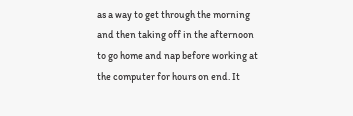as a way to get through the morning and then taking off in the afternoon to go home and nap before working at the computer for hours on end. It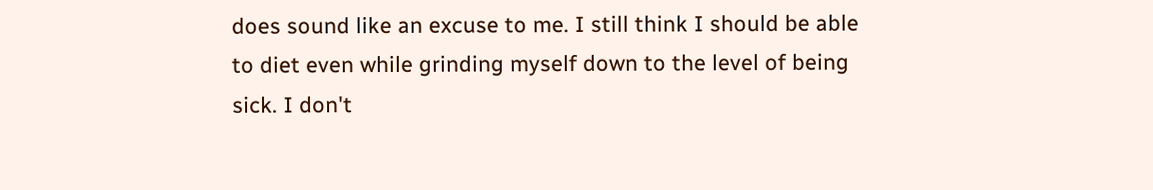does sound like an excuse to me. I still think I should be able to diet even while grinding myself down to the level of being sick. I don't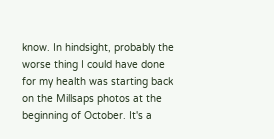know. In hindsight, probably the worse thing I could have done for my health was starting back on the Millsaps photos at the beginning of October. It's a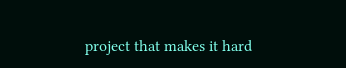project that makes it hard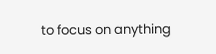to focus on anything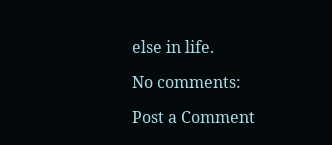else in life.

No comments:

Post a Comment